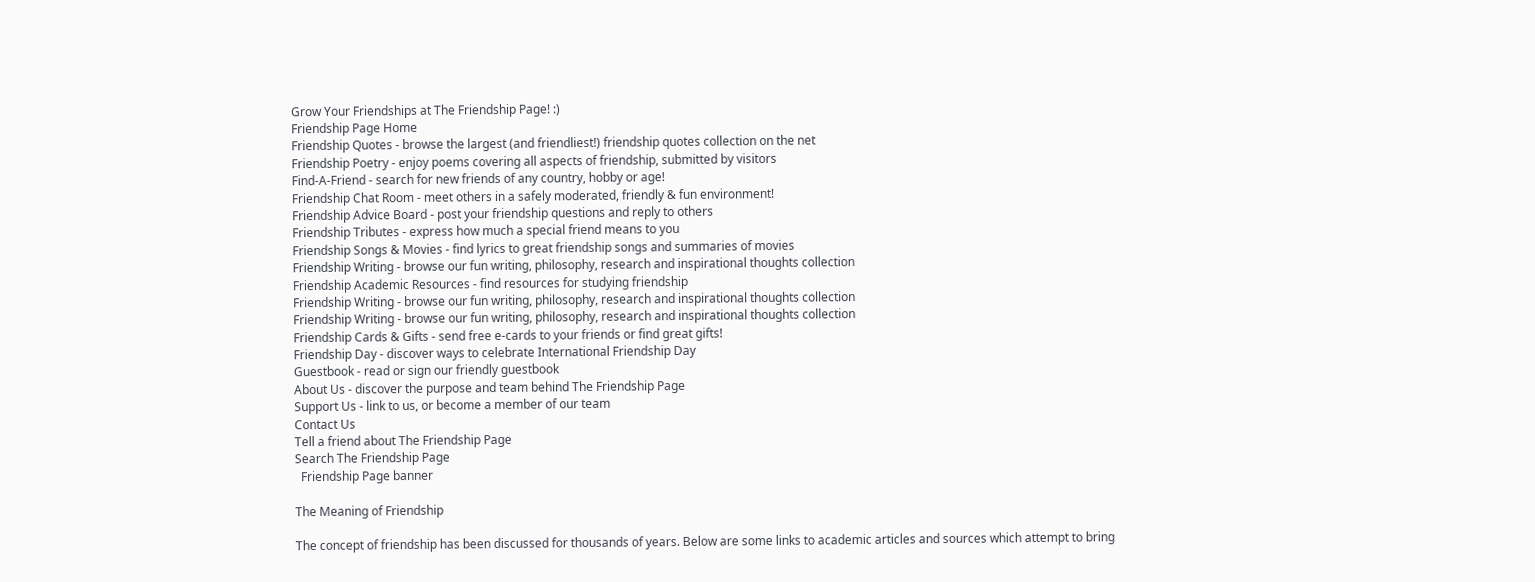Grow Your Friendships at The Friendship Page! :)
Friendship Page Home
Friendship Quotes - browse the largest (and friendliest!) friendship quotes collection on the net
Friendship Poetry - enjoy poems covering all aspects of friendship, submitted by visitors
Find-A-Friend - search for new friends of any country, hobby or age!
Friendship Chat Room - meet others in a safely moderated, friendly & fun environment!
Friendship Advice Board - post your friendship questions and reply to others
Friendship Tributes - express how much a special friend means to you
Friendship Songs & Movies - find lyrics to great friendship songs and summaries of movies
Friendship Writing - browse our fun writing, philosophy, research and inspirational thoughts collection
Friendship Academic Resources - find resources for studying friendship
Friendship Writing - browse our fun writing, philosophy, research and inspirational thoughts collection
Friendship Writing - browse our fun writing, philosophy, research and inspirational thoughts collection
Friendship Cards & Gifts - send free e-cards to your friends or find great gifts!
Friendship Day - discover ways to celebrate International Friendship Day
Guestbook - read or sign our friendly guestbook
About Us - discover the purpose and team behind The Friendship Page
Support Us - link to us, or become a member of our team
Contact Us
Tell a friend about The Friendship Page
Search The Friendship Page
  Friendship Page banner

The Meaning of Friendship

The concept of friendship has been discussed for thousands of years. Below are some links to academic articles and sources which attempt to bring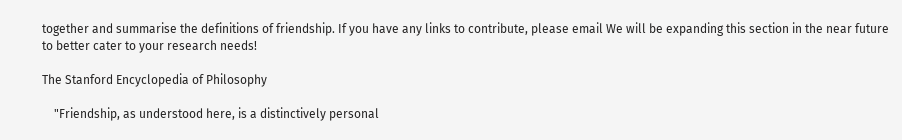together and summarise the definitions of friendship. If you have any links to contribute, please email We will be expanding this section in the near future to better cater to your research needs!

The Stanford Encyclopedia of Philosophy

    "Friendship, as understood here, is a distinctively personal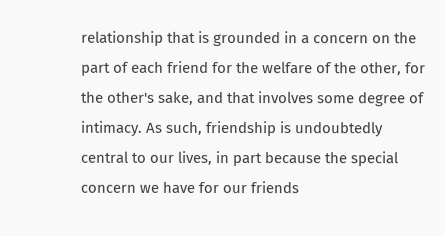relationship that is grounded in a concern on the part of each friend for the welfare of the other, for the other's sake, and that involves some degree of intimacy. As such, friendship is undoubtedly central to our lives, in part because the special concern we have for our friends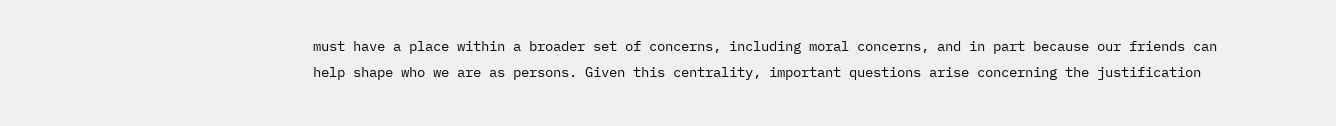must have a place within a broader set of concerns, including moral concerns, and in part because our friends can help shape who we are as persons. Given this centrality, important questions arise concerning the justification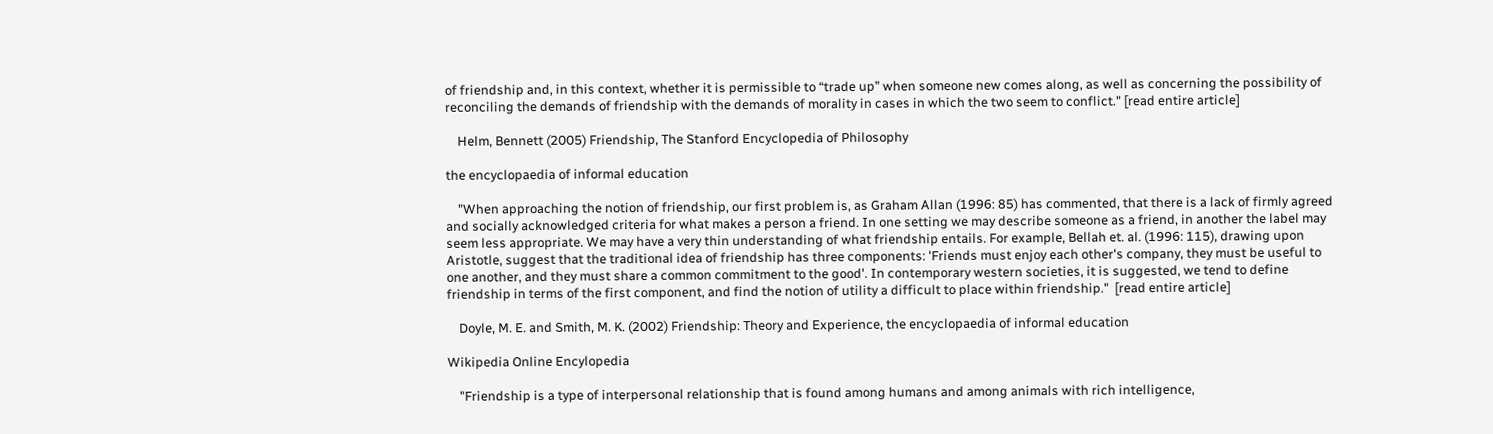of friendship and, in this context, whether it is permissible to “trade up” when someone new comes along, as well as concerning the possibility of reconciling the demands of friendship with the demands of morality in cases in which the two seem to conflict." [read entire article]

    Helm, Bennett (2005) Friendship, The Stanford Encyclopedia of Philosophy

the encyclopaedia of informal education

    "When approaching the notion of friendship, our first problem is, as Graham Allan (1996: 85) has commented, that there is a lack of firmly agreed and socially acknowledged criteria for what makes a person a friend. In one setting we may describe someone as a friend, in another the label may seem less appropriate. We may have a very thin understanding of what friendship entails. For example, Bellah et. al. (1996: 115), drawing upon Aristotle, suggest that the traditional idea of friendship has three components: 'Friends must enjoy each other's company, they must be useful to one another, and they must share a common commitment to the good'. In contemporary western societies, it is suggested, we tend to define friendship in terms of the first component, and find the notion of utility a difficult to place within friendship."  [read entire article]

    Doyle, M. E. and Smith, M. K. (2002) Friendship: Theory and Experience, the encyclopaedia of informal education

Wikipedia Online Encylopedia

    "Friendship is a type of interpersonal relationship that is found among humans and among animals with rich intelligence,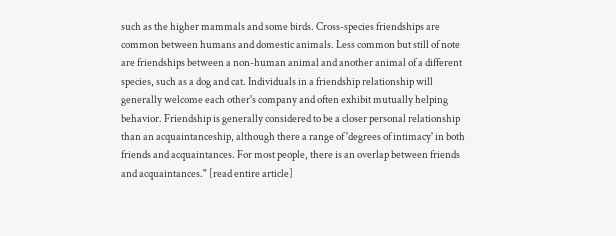such as the higher mammals and some birds. Cross-species friendships are common between humans and domestic animals. Less common but still of note are friendships between a non-human animal and another animal of a different species, such as a dog and cat. Individuals in a friendship relationship will generally welcome each other's company and often exhibit mutually helping behavior. Friendship is generally considered to be a closer personal relationship than an acquaintanceship, although there a range of 'degrees of intimacy' in both friends and acquaintances. For most people, there is an overlap between friends and acquaintances." [read entire article]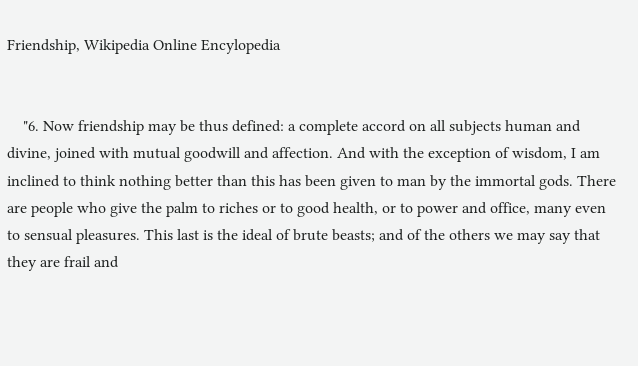Friendship, Wikipedia Online Encylopedia


    "6. Now friendship may be thus defined: a complete accord on all subjects human and divine, joined with mutual goodwill and affection. And with the exception of wisdom, I am inclined to think nothing better than this has been given to man by the immortal gods. There are people who give the palm to riches or to good health, or to power and office, many even to sensual pleasures. This last is the ideal of brute beasts; and of the others we may say that they are frail and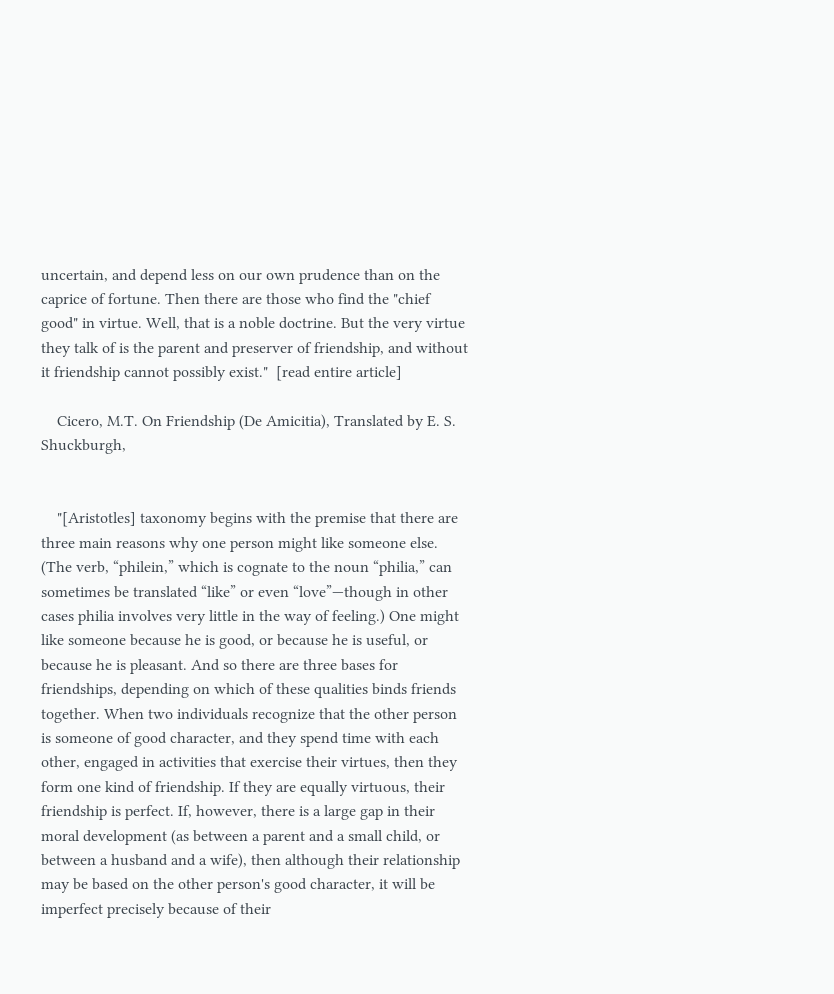uncertain, and depend less on our own prudence than on the caprice of fortune. Then there are those who find the "chief good" in virtue. Well, that is a noble doctrine. But the very virtue they talk of is the parent and preserver of friendship, and without it friendship cannot possibly exist."  [read entire article]

    Cicero, M.T. On Friendship (De Amicitia), Translated by E. S. Shuckburgh,


    "[Aristotles] taxonomy begins with the premise that there are three main reasons why one person might like someone else. (The verb, “philein,” which is cognate to the noun “philia,” can sometimes be translated “like” or even “love”—though in other cases philia involves very little in the way of feeling.) One might like someone because he is good, or because he is useful, or because he is pleasant. And so there are three bases for friendships, depending on which of these qualities binds friends together. When two individuals recognize that the other person is someone of good character, and they spend time with each other, engaged in activities that exercise their virtues, then they form one kind of friendship. If they are equally virtuous, their friendship is perfect. If, however, there is a large gap in their moral development (as between a parent and a small child, or between a husband and a wife), then although their relationship may be based on the other person's good character, it will be imperfect precisely because of their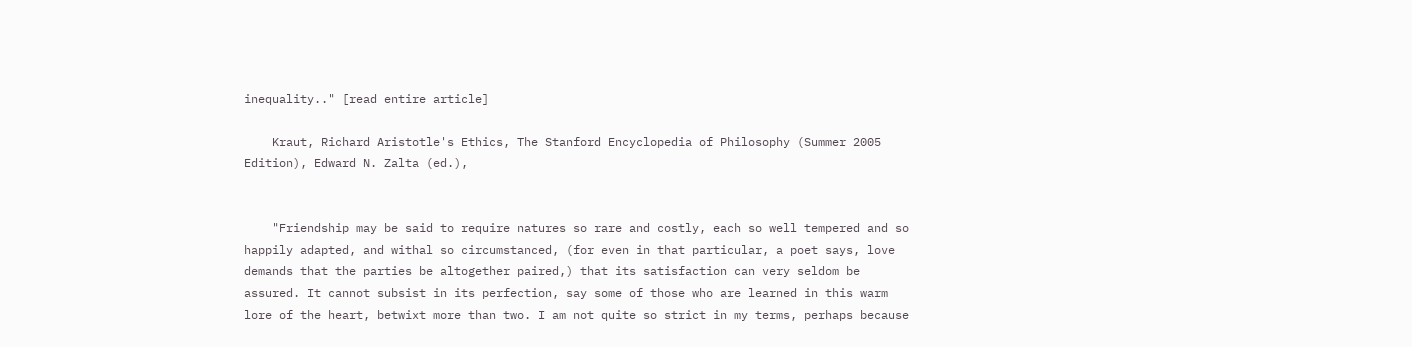inequality.." [read entire article]

    Kraut, Richard Aristotle's Ethics, The Stanford Encyclopedia of Philosophy (Summer 2005 Edition), Edward N. Zalta (ed.),


    "Friendship may be said to require natures so rare and costly, each so well tempered and so happily adapted, and withal so circumstanced, (for even in that particular, a poet says, love demands that the parties be altogether paired,) that its satisfaction can very seldom be assured. It cannot subsist in its perfection, say some of those who are learned in this warm lore of the heart, betwixt more than two. I am not quite so strict in my terms, perhaps because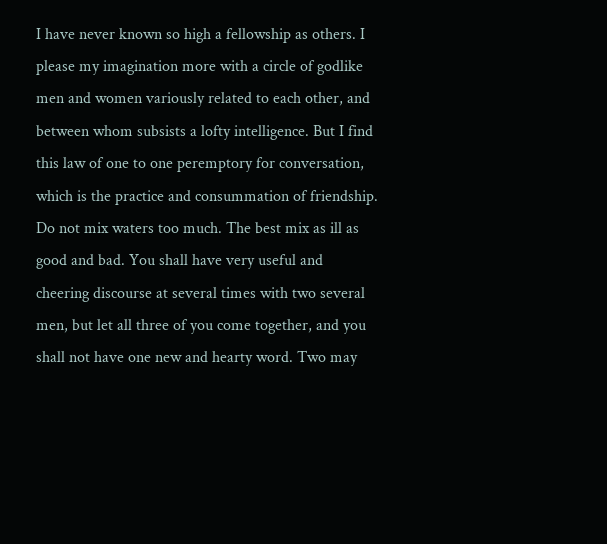I have never known so high a fellowship as others. I please my imagination more with a circle of godlike men and women variously related to each other, and between whom subsists a lofty intelligence. But I find this law of one to one peremptory for conversation, which is the practice and consummation of friendship. Do not mix waters too much. The best mix as ill as good and bad. You shall have very useful and cheering discourse at several times with two several men, but let all three of you come together, and you shall not have one new and hearty word. Two may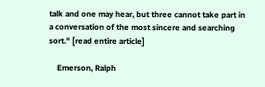talk and one may hear, but three cannot take part in a conversation of the most sincere and searching sort." [read entire article]

    Emerson, Ralph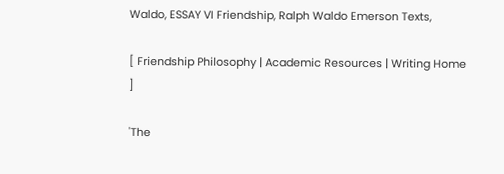Waldo, ESSAY VI Friendship, Ralph Waldo Emerson Texts,

[ Friendship Philosophy | Academic Resources | Writing Home ]

'The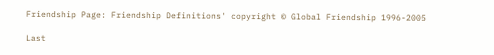Friendship Page: Friendship Definitions' copyright © Global Friendship 1996-2005

Last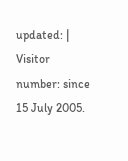updated: | Visitor number: since 15 July 2005.